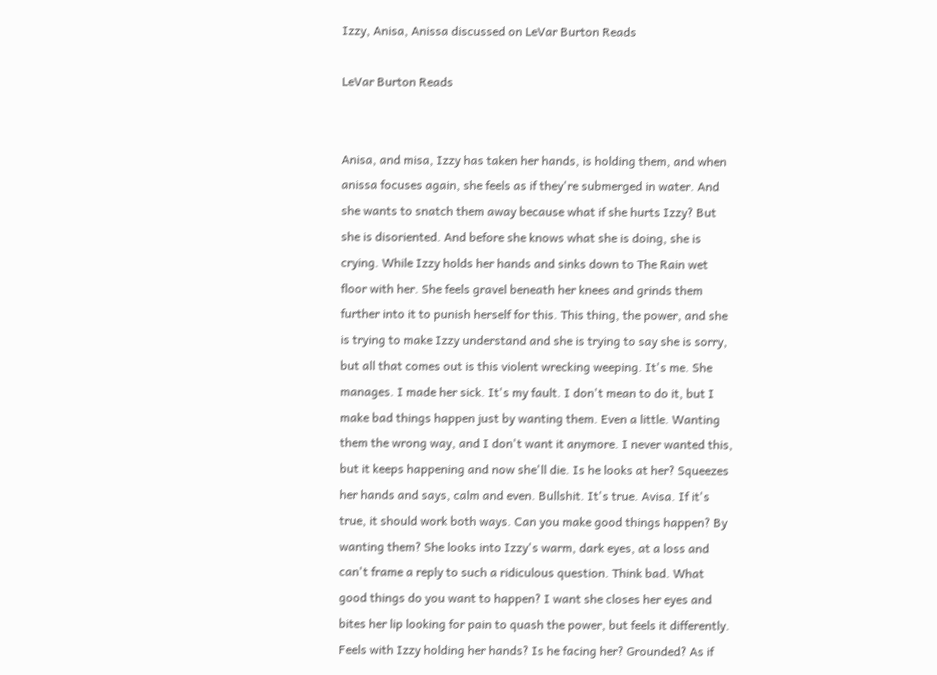Izzy, Anisa, Anissa discussed on LeVar Burton Reads

LeVar Burton Reads


Anisa, and misa, Izzy has taken her hands, is holding them, and when anissa focuses again, she feels as if they're submerged in water. And she wants to snatch them away because what if she hurts Izzy? But she is disoriented. And before she knows what she is doing, she is crying. While Izzy holds her hands and sinks down to The Rain wet floor with her. She feels gravel beneath her knees and grinds them further into it to punish herself for this. This thing, the power, and she is trying to make Izzy understand and she is trying to say she is sorry, but all that comes out is this violent wrecking weeping. It's me. She manages. I made her sick. It's my fault. I don't mean to do it, but I make bad things happen just by wanting them. Even a little. Wanting them the wrong way, and I don't want it anymore. I never wanted this, but it keeps happening and now she'll die. Is he looks at her? Squeezes her hands and says, calm and even. Bullshit. It's true. Avisa. If it's true, it should work both ways. Can you make good things happen? By wanting them? She looks into Izzy's warm, dark eyes, at a loss and can't frame a reply to such a ridiculous question. Think bad. What good things do you want to happen? I want she closes her eyes and bites her lip looking for pain to quash the power, but feels it differently. Feels with Izzy holding her hands? Is he facing her? Grounded? As if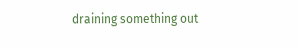draining something out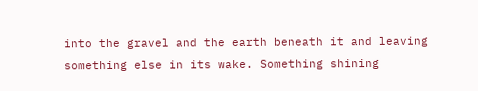into the gravel and the earth beneath it and leaving something else in its wake. Something shining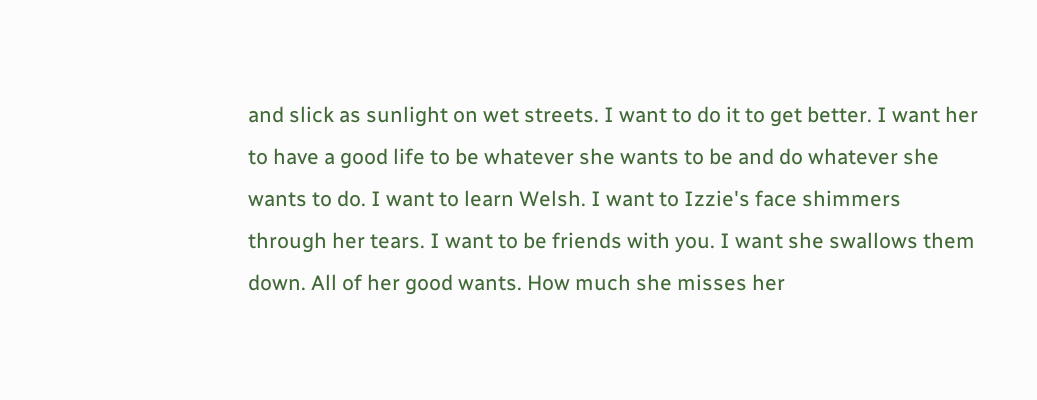and slick as sunlight on wet streets. I want to do it to get better. I want her to have a good life to be whatever she wants to be and do whatever she wants to do. I want to learn Welsh. I want to Izzie's face shimmers through her tears. I want to be friends with you. I want she swallows them down. All of her good wants. How much she misses her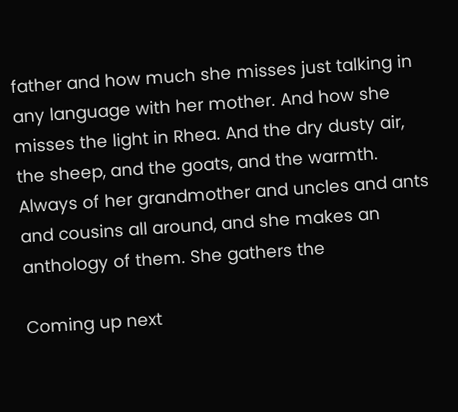father and how much she misses just talking in any language with her mother. And how she misses the light in Rhea. And the dry dusty air, the sheep, and the goats, and the warmth. Always of her grandmother and uncles and ants and cousins all around, and she makes an anthology of them. She gathers the

Coming up next